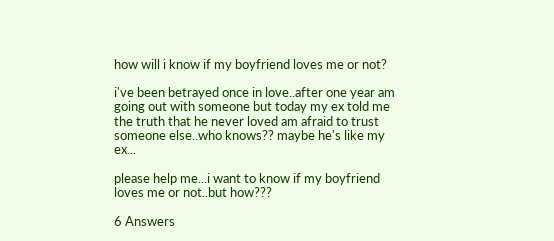how will i know if my boyfriend loves me or not?

i've been betrayed once in love..after one year am going out with someone but today my ex told me the truth that he never loved am afraid to trust someone else..who knows?? maybe he's like my ex...

please help me...i want to know if my boyfriend loves me or not..but how???

6 Answers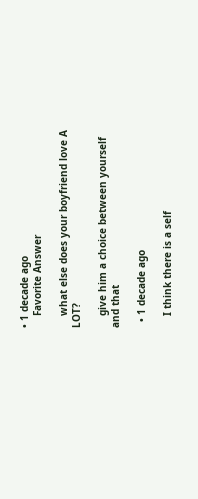• 1 decade ago
    Favorite Answer

    what else does your boyfriend love A LOT?

    give him a choice between yourself and that

  • 1 decade ago

    I think there is a self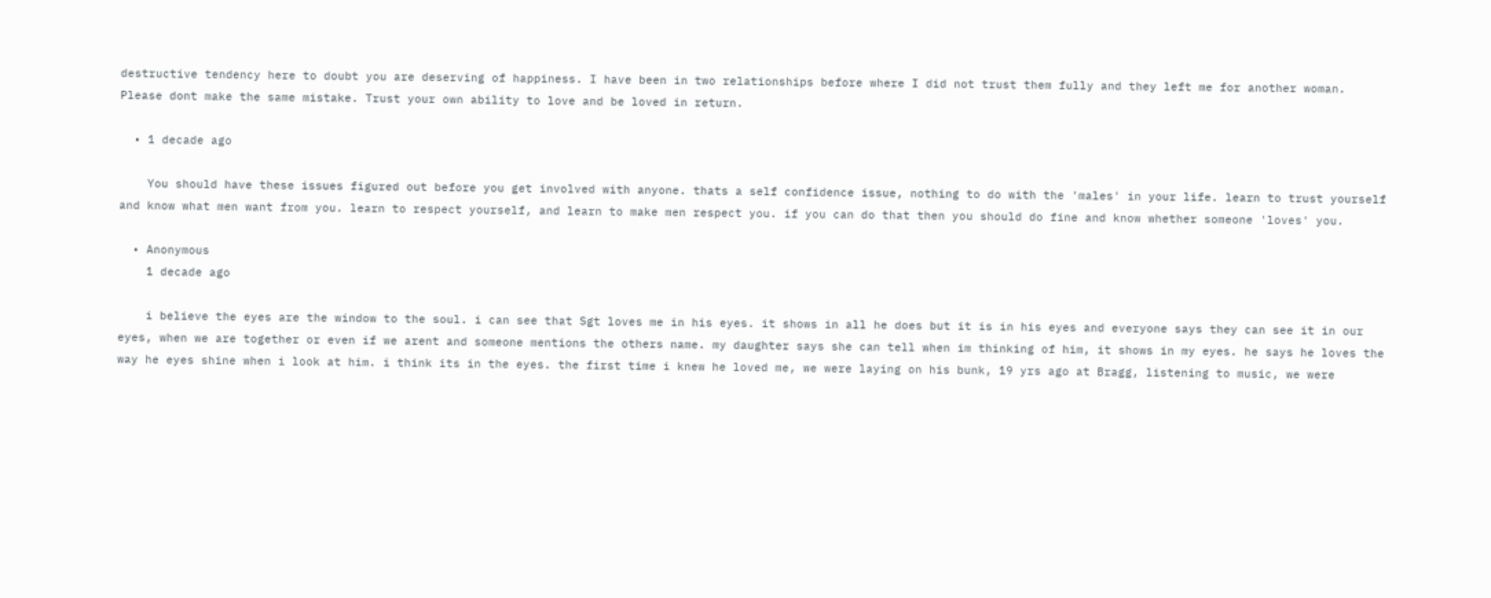destructive tendency here to doubt you are deserving of happiness. I have been in two relationships before where I did not trust them fully and they left me for another woman. Please dont make the same mistake. Trust your own ability to love and be loved in return.

  • 1 decade ago

    You should have these issues figured out before you get involved with anyone. thats a self confidence issue, nothing to do with the 'males' in your life. learn to trust yourself and know what men want from you. learn to respect yourself, and learn to make men respect you. if you can do that then you should do fine and know whether someone 'loves' you.

  • Anonymous
    1 decade ago

    i believe the eyes are the window to the soul. i can see that Sgt loves me in his eyes. it shows in all he does but it is in his eyes and everyone says they can see it in our eyes, when we are together or even if we arent and someone mentions the others name. my daughter says she can tell when im thinking of him, it shows in my eyes. he says he loves the way he eyes shine when i look at him. i think its in the eyes. the first time i knew he loved me, we were laying on his bunk, 19 yrs ago at Bragg, listening to music, we were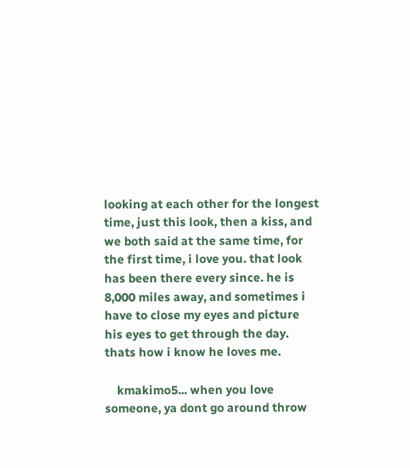looking at each other for the longest time, just this look, then a kiss, and we both said at the same time, for the first time, i love you. that look has been there every since. he is 8,000 miles away, and sometimes i have to close my eyes and picture his eyes to get through the day. thats how i know he loves me.

    kmakimo5... when you love someone, ya dont go around throw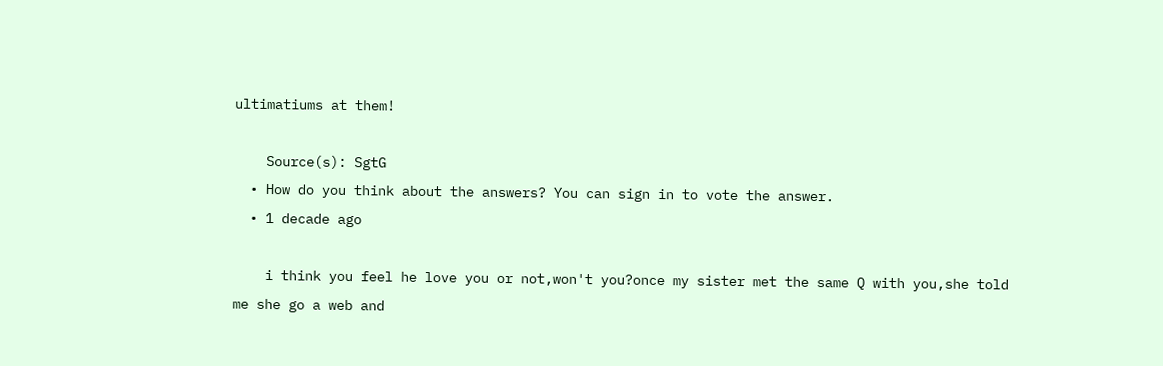ultimatiums at them!

    Source(s): SgtG
  • How do you think about the answers? You can sign in to vote the answer.
  • 1 decade ago

    i think you feel he love you or not,won't you?once my sister met the same Q with you,she told me she go a web and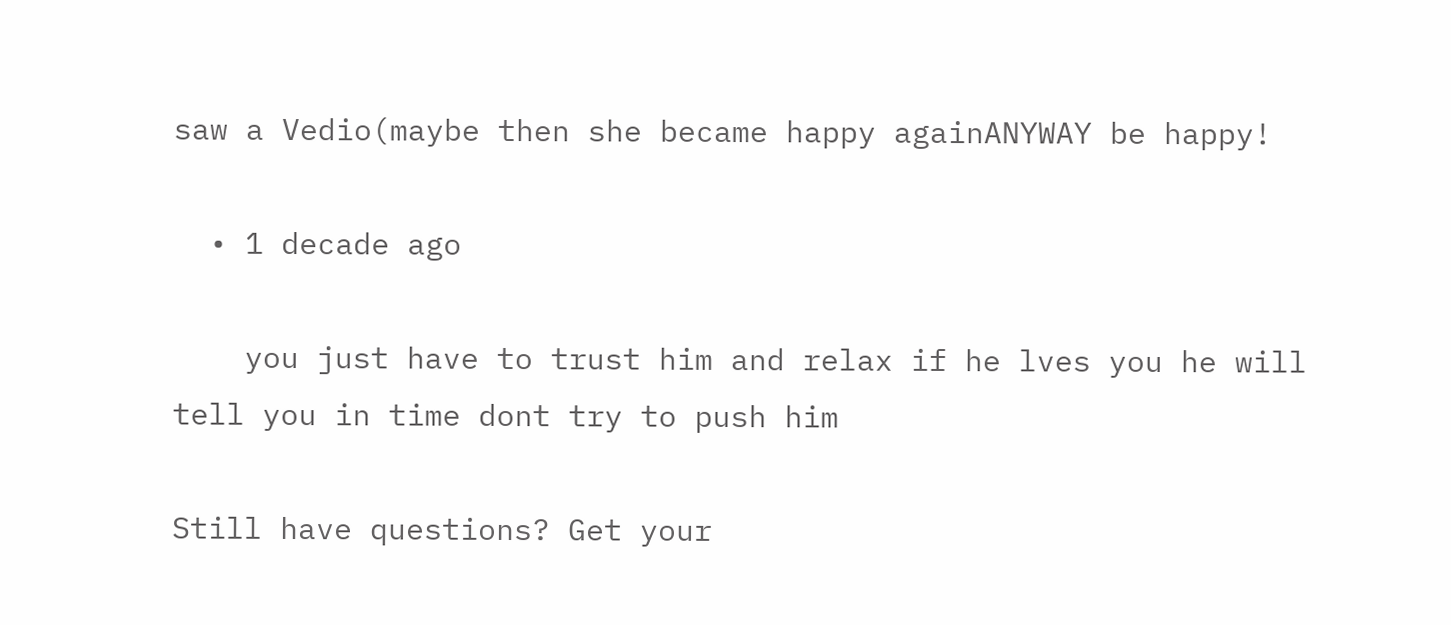saw a Vedio(maybe then she became happy againANYWAY be happy!

  • 1 decade ago

    you just have to trust him and relax if he lves you he will tell you in time dont try to push him

Still have questions? Get your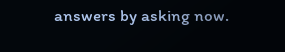answers by asking now.